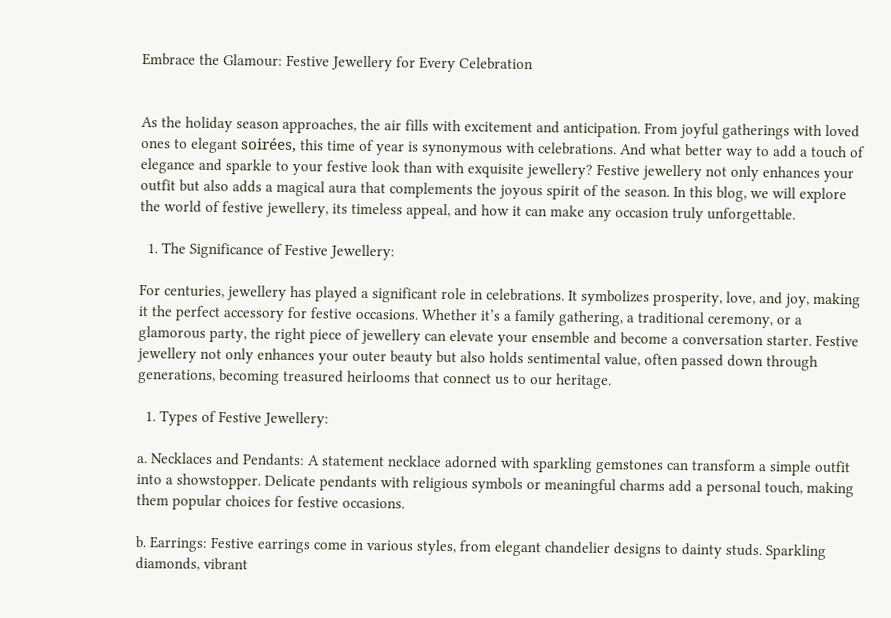Embrace the Glamour: Festive Jewellery for Every Celebration


As the holiday season approaches, the air fills with excitement and anticipation. From joyful gatherings with loved ones to elegant soirées, this time of year is synonymous with celebrations. And what better way to add a touch of elegance and sparkle to your festive look than with exquisite jewellery? Festive jewellery not only enhances your outfit but also adds a magical aura that complements the joyous spirit of the season. In this blog, we will explore the world of festive jewellery, its timeless appeal, and how it can make any occasion truly unforgettable.

  1. The Significance of Festive Jewellery:

For centuries, jewellery has played a significant role in celebrations. It symbolizes prosperity, love, and joy, making it the perfect accessory for festive occasions. Whether it’s a family gathering, a traditional ceremony, or a glamorous party, the right piece of jewellery can elevate your ensemble and become a conversation starter. Festive jewellery not only enhances your outer beauty but also holds sentimental value, often passed down through generations, becoming treasured heirlooms that connect us to our heritage.

  1. Types of Festive Jewellery:

a. Necklaces and Pendants: A statement necklace adorned with sparkling gemstones can transform a simple outfit into a showstopper. Delicate pendants with religious symbols or meaningful charms add a personal touch, making them popular choices for festive occasions.

b. Earrings: Festive earrings come in various styles, from elegant chandelier designs to dainty studs. Sparkling diamonds, vibrant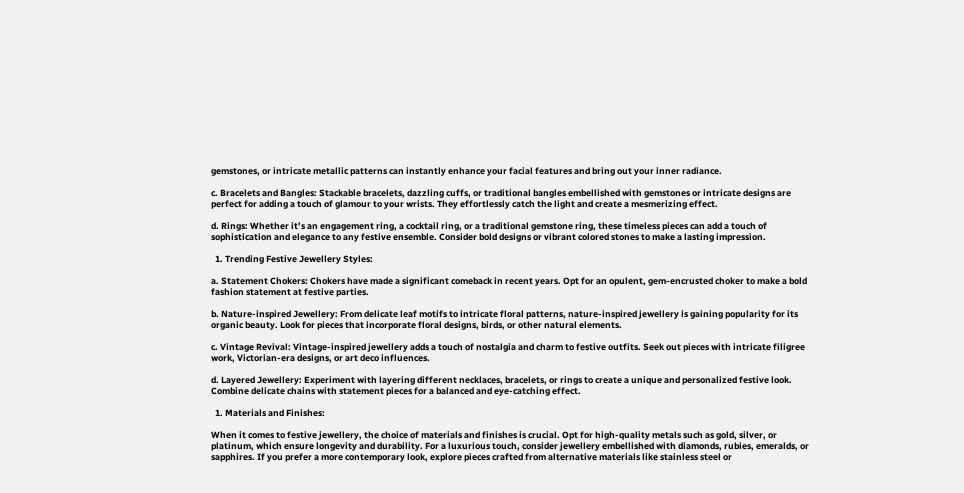gemstones, or intricate metallic patterns can instantly enhance your facial features and bring out your inner radiance.

c. Bracelets and Bangles: Stackable bracelets, dazzling cuffs, or traditional bangles embellished with gemstones or intricate designs are perfect for adding a touch of glamour to your wrists. They effortlessly catch the light and create a mesmerizing effect.

d. Rings: Whether it’s an engagement ring, a cocktail ring, or a traditional gemstone ring, these timeless pieces can add a touch of sophistication and elegance to any festive ensemble. Consider bold designs or vibrant colored stones to make a lasting impression.

  1. Trending Festive Jewellery Styles:

a. Statement Chokers: Chokers have made a significant comeback in recent years. Opt for an opulent, gem-encrusted choker to make a bold fashion statement at festive parties.

b. Nature-inspired Jewellery: From delicate leaf motifs to intricate floral patterns, nature-inspired jewellery is gaining popularity for its organic beauty. Look for pieces that incorporate floral designs, birds, or other natural elements.

c. Vintage Revival: Vintage-inspired jewellery adds a touch of nostalgia and charm to festive outfits. Seek out pieces with intricate filigree work, Victorian-era designs, or art deco influences.

d. Layered Jewellery: Experiment with layering different necklaces, bracelets, or rings to create a unique and personalized festive look. Combine delicate chains with statement pieces for a balanced and eye-catching effect.

  1. Materials and Finishes:

When it comes to festive jewellery, the choice of materials and finishes is crucial. Opt for high-quality metals such as gold, silver, or platinum, which ensure longevity and durability. For a luxurious touch, consider jewellery embellished with diamonds, rubies, emeralds, or sapphires. If you prefer a more contemporary look, explore pieces crafted from alternative materials like stainless steel or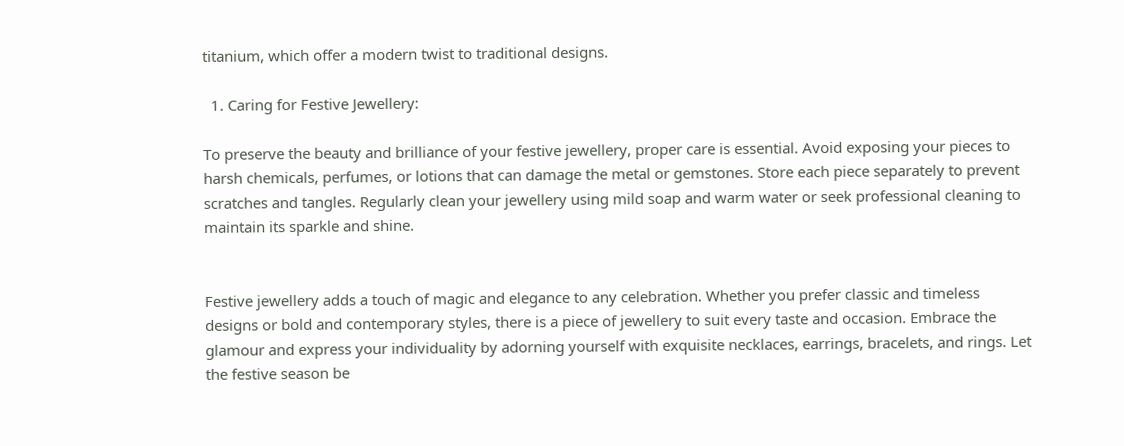titanium, which offer a modern twist to traditional designs.

  1. Caring for Festive Jewellery:

To preserve the beauty and brilliance of your festive jewellery, proper care is essential. Avoid exposing your pieces to harsh chemicals, perfumes, or lotions that can damage the metal or gemstones. Store each piece separately to prevent scratches and tangles. Regularly clean your jewellery using mild soap and warm water or seek professional cleaning to maintain its sparkle and shine.


Festive jewellery adds a touch of magic and elegance to any celebration. Whether you prefer classic and timeless designs or bold and contemporary styles, there is a piece of jewellery to suit every taste and occasion. Embrace the glamour and express your individuality by adorning yourself with exquisite necklaces, earrings, bracelets, and rings. Let the festive season be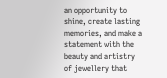an opportunity to shine, create lasting memories, and make a statement with the beauty and artistry of jewellery that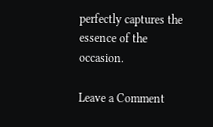perfectly captures the essence of the occasion.

Leave a Comment